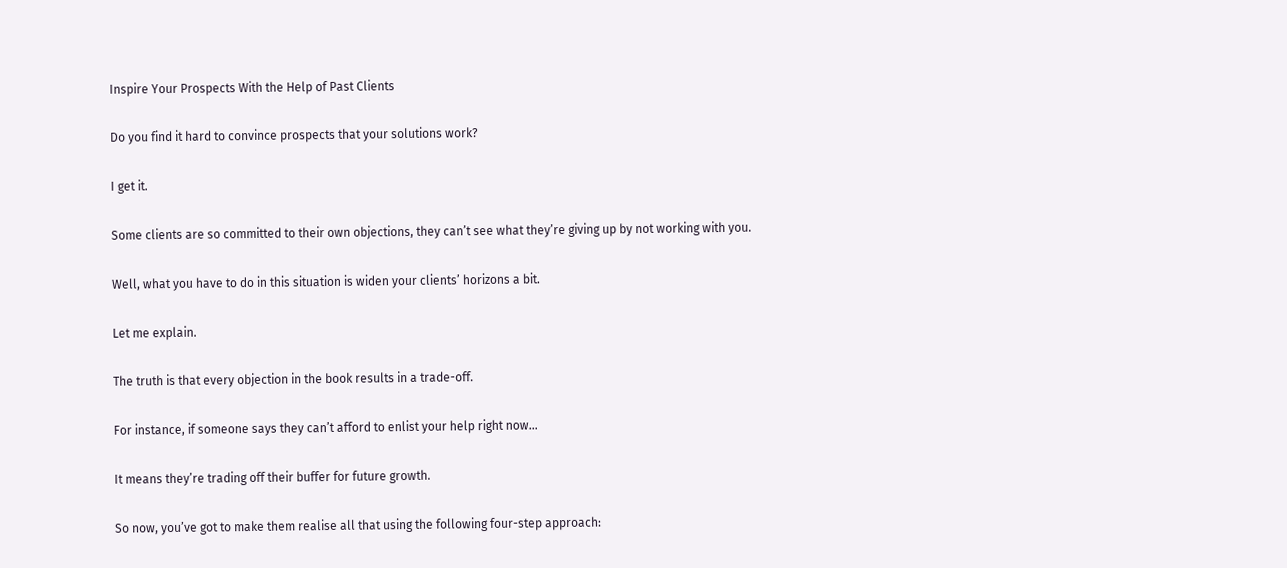Inspire Your Prospects With the Help of Past Clients

Do you find it hard to convince prospects that your solutions work?

I get it.

Some clients are so committed to their own objections, they can’t see what they’re giving up by not working with you.

Well, what you have to do in this situation is widen your clients’ horizons a bit.

Let me explain.

The truth is that every objection in the book results in a trade-off.

For instance, if someone says they can’t afford to enlist your help right now…

It means they’re trading off their buffer for future growth.

So now, you’ve got to make them realise all that using the following four-step approach: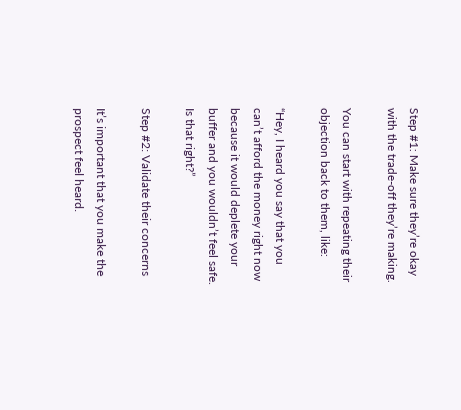Step #1: Make sure they’re okay with the trade-off they’re making.

You can start with repeating their objection back to them, like:

“Hey, I heard you say that you can’t afford the money right now because it would deplete your buffer and you wouldn’t feel safe. Is that right?”

Step #2: Validate their concerns

It’s important that you make the prospect feel heard.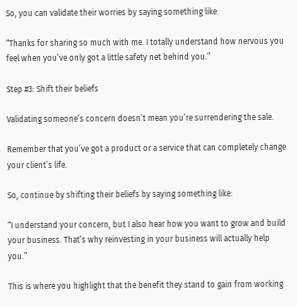So, you can validate their worries by saying something like:

“Thanks for sharing so much with me. I totally understand how nervous you feel when you’ve only got a little safety net behind you.”

Step #3: Shift their beliefs

Validating someone’s concern doesn’t mean you’re surrendering the sale.

Remember that you’ve got a product or a service that can completely change your client’s life.

So, continue by shifting their beliefs by saying something like:

“I understand your concern, but I also hear how you want to grow and build your business. That’s why reinvesting in your business will actually help you.”

This is where you highlight that the benefit they stand to gain from working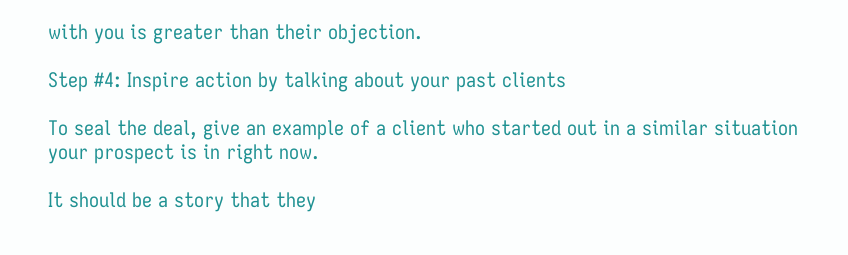with you is greater than their objection.

Step #4: Inspire action by talking about your past clients

To seal the deal, give an example of a client who started out in a similar situation your prospect is in right now.

It should be a story that they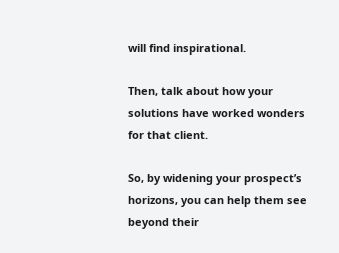will find inspirational.

Then, talk about how your solutions have worked wonders for that client.

So, by widening your prospect’s horizons, you can help them see beyond their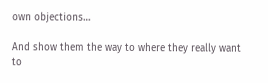own objections…

And show them the way to where they really want to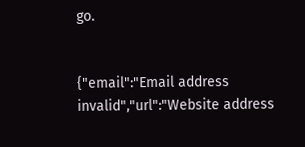go.


{"email":"Email address invalid","url":"Website address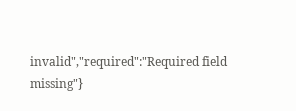invalid","required":"Required field missing"}